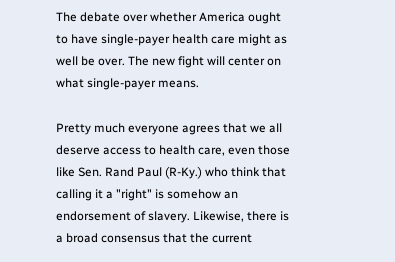The debate over whether America ought to have single-payer health care might as well be over. The new fight will center on what single-payer means.

Pretty much everyone agrees that we all deserve access to health care, even those like Sen. Rand Paul (R-Ky.) who think that calling it a "right" is somehow an endorsement of slavery. Likewise, there is a broad consensus that the current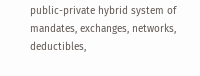public-private hybrid system of mandates, exchanges, networks, deductibles,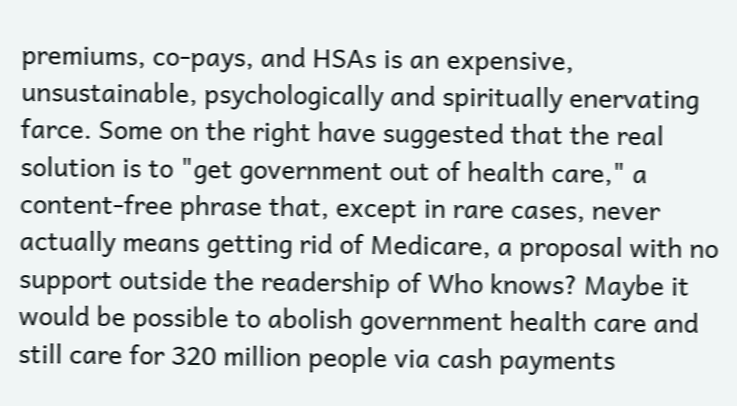premiums, co-pays, and HSAs is an expensive, unsustainable, psychologically and spiritually enervating farce. Some on the right have suggested that the real solution is to "get government out of health care," a content-free phrase that, except in rare cases, never actually means getting rid of Medicare, a proposal with no support outside the readership of Who knows? Maybe it would be possible to abolish government health care and still care for 320 million people via cash payments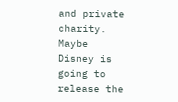and private charity. Maybe Disney is going to release the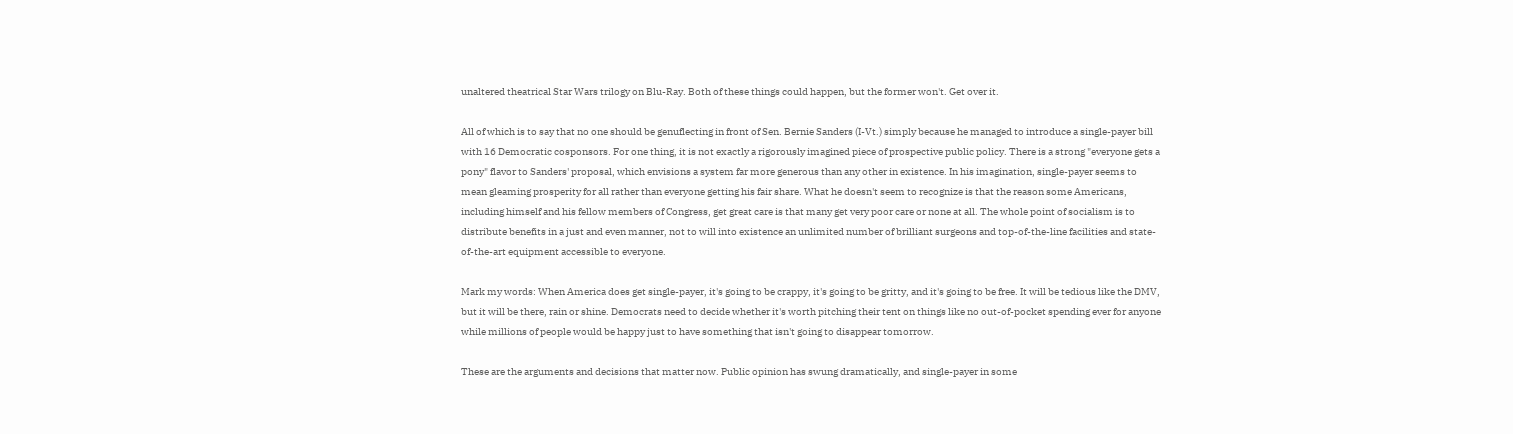unaltered theatrical Star Wars trilogy on Blu-Ray. Both of these things could happen, but the former won't. Get over it.

All of which is to say that no one should be genuflecting in front of Sen. Bernie Sanders (I-Vt.) simply because he managed to introduce a single-payer bill with 16 Democratic cosponsors. For one thing, it is not exactly a rigorously imagined piece of prospective public policy. There is a strong "everyone gets a pony" flavor to Sanders' proposal, which envisions a system far more generous than any other in existence. In his imagination, single-payer seems to mean gleaming prosperity for all rather than everyone getting his fair share. What he doesn't seem to recognize is that the reason some Americans, including himself and his fellow members of Congress, get great care is that many get very poor care or none at all. The whole point of socialism is to distribute benefits in a just and even manner, not to will into existence an unlimited number of brilliant surgeons and top-of-the-line facilities and state-of-the-art equipment accessible to everyone.

Mark my words: When America does get single-payer, it's going to be crappy, it's going to be gritty, and it's going to be free. It will be tedious like the DMV, but it will be there, rain or shine. Democrats need to decide whether it's worth pitching their tent on things like no out-of-pocket spending ever for anyone while millions of people would be happy just to have something that isn't going to disappear tomorrow.

These are the arguments and decisions that matter now. Public opinion has swung dramatically, and single-payer in some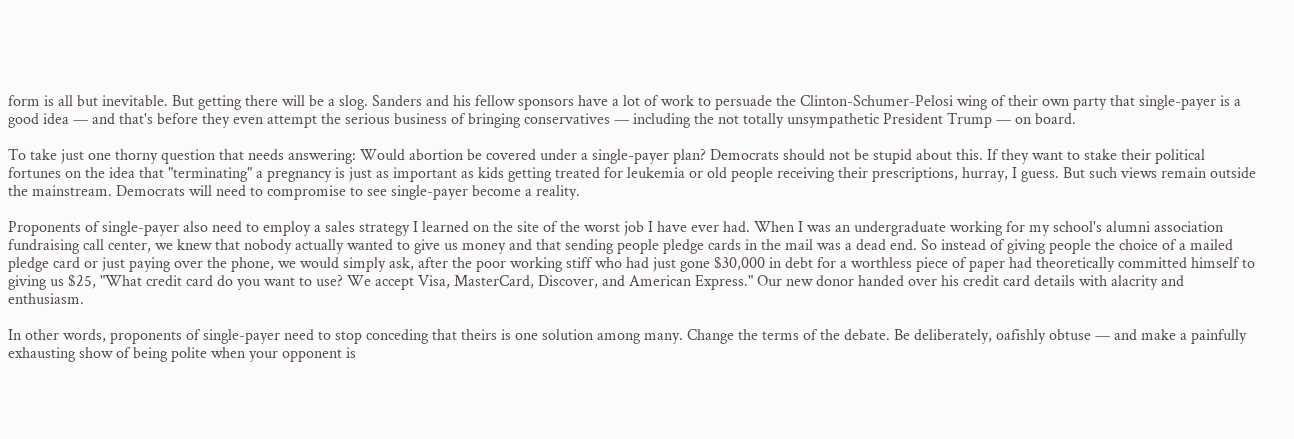form is all but inevitable. But getting there will be a slog. Sanders and his fellow sponsors have a lot of work to persuade the Clinton-Schumer-Pelosi wing of their own party that single-payer is a good idea — and that's before they even attempt the serious business of bringing conservatives — including the not totally unsympathetic President Trump — on board.

To take just one thorny question that needs answering: Would abortion be covered under a single-payer plan? Democrats should not be stupid about this. If they want to stake their political fortunes on the idea that "terminating" a pregnancy is just as important as kids getting treated for leukemia or old people receiving their prescriptions, hurray, I guess. But such views remain outside the mainstream. Democrats will need to compromise to see single-payer become a reality.

Proponents of single-payer also need to employ a sales strategy I learned on the site of the worst job I have ever had. When I was an undergraduate working for my school's alumni association fundraising call center, we knew that nobody actually wanted to give us money and that sending people pledge cards in the mail was a dead end. So instead of giving people the choice of a mailed pledge card or just paying over the phone, we would simply ask, after the poor working stiff who had just gone $30,000 in debt for a worthless piece of paper had theoretically committed himself to giving us $25, "What credit card do you want to use? We accept Visa, MasterCard, Discover, and American Express." Our new donor handed over his credit card details with alacrity and enthusiasm.

In other words, proponents of single-payer need to stop conceding that theirs is one solution among many. Change the terms of the debate. Be deliberately, oafishly obtuse — and make a painfully exhausting show of being polite when your opponent is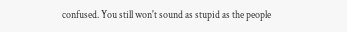confused. You still won't sound as stupid as the people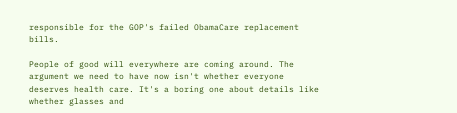responsible for the GOP's failed ObamaCare replacement bills.

People of good will everywhere are coming around. The argument we need to have now isn't whether everyone deserves health care. It's a boring one about details like whether glasses and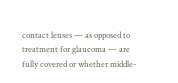contact lenses — as opposed to treatment for glaucoma — are fully covered or whether middle-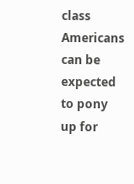class Americans can be expected to pony up for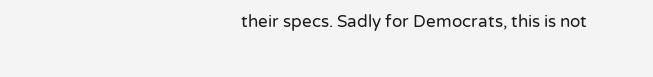their specs. Sadly for Democrats, this is not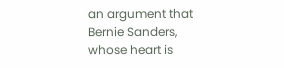an argument that Bernie Sanders, whose heart is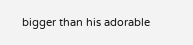bigger than his adorable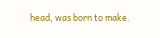head, was born to make.